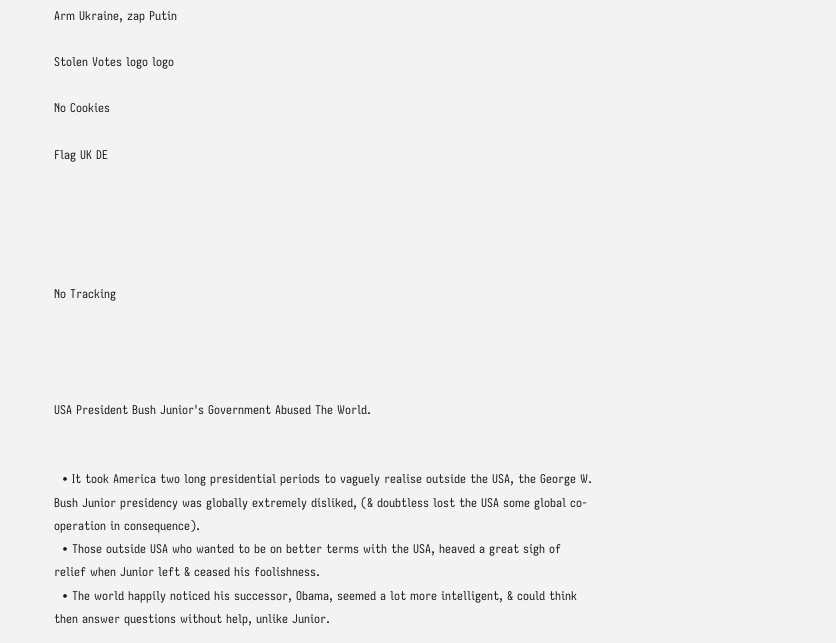Arm Ukraine, zap Putin

Stolen Votes logo logo

No Cookies

Flag UK DE





No Tracking




USA President Bush Junior's Government Abused The World.


  • It took America two long presidential periods to vaguely realise outside the USA, the George W. Bush Junior presidency was globally extremely disliked, (& doubtless lost the USA some global co-operation in consequence).
  • Those outside USA who wanted to be on better terms with the USA, heaved a great sigh of relief when Junior left & ceased his foolishness.
  • The world happily noticed his successor, Obama, seemed a lot more intelligent, & could think then answer questions without help, unlike Junior.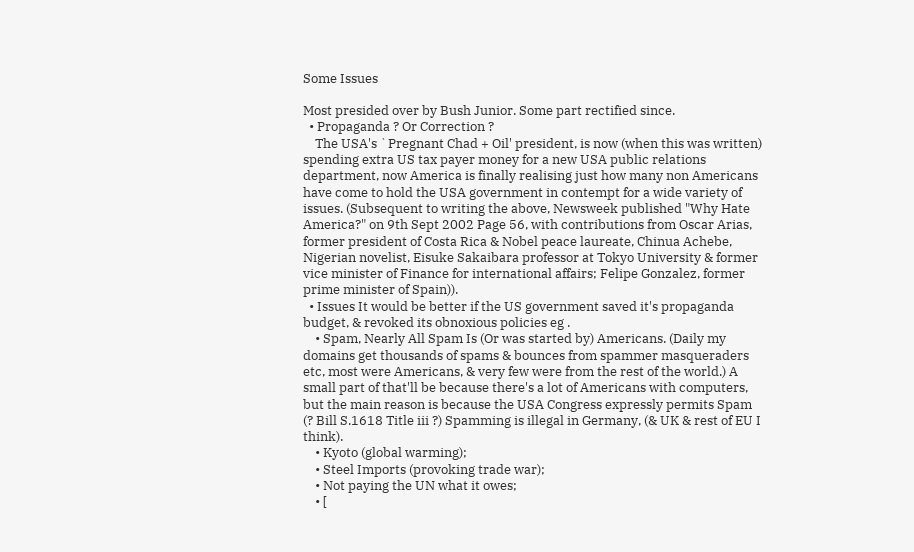Some Issues

Most presided over by Bush Junior. Some part rectified since.
  • Propaganda ? Or Correction ?
    The USA's `Pregnant Chad + Oil' president, is now (when this was written) spending extra US tax payer money for a new USA public relations department, now America is finally realising just how many non Americans have come to hold the USA government in contempt for a wide variety of issues. (Subsequent to writing the above, Newsweek published "Why Hate America?" on 9th Sept 2002 Page 56, with contributions from Oscar Arias, former president of Costa Rica & Nobel peace laureate, Chinua Achebe, Nigerian novelist, Eisuke Sakaibara professor at Tokyo University & former vice minister of Finance for international affairs; Felipe Gonzalez, former prime minister of Spain)).
  • Issues It would be better if the US government saved it's propaganda budget, & revoked its obnoxious policies eg .
    • Spam, Nearly All Spam Is (Or was started by) Americans. (Daily my domains get thousands of spams & bounces from spammer masqueraders etc, most were Americans, & very few were from the rest of the world.) A small part of that'll be because there's a lot of Americans with computers, but the main reason is because the USA Congress expressly permits Spam (? Bill S.1618 Title iii ?) Spamming is illegal in Germany, (& UK & rest of EU I think).
    • Kyoto (global warming);
    • Steel Imports (provoking trade war);
    • Not paying the UN what it owes;
    • [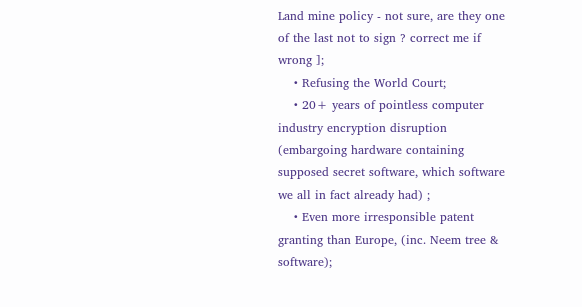Land mine policy - not sure, are they one of the last not to sign ? correct me if wrong ];
    • Refusing the World Court;
    • 20+ years of pointless computer industry encryption disruption (embargoing hardware containing supposed secret software, which software we all in fact already had) ;
    • Even more irresponsible patent granting than Europe, (inc. Neem tree & software);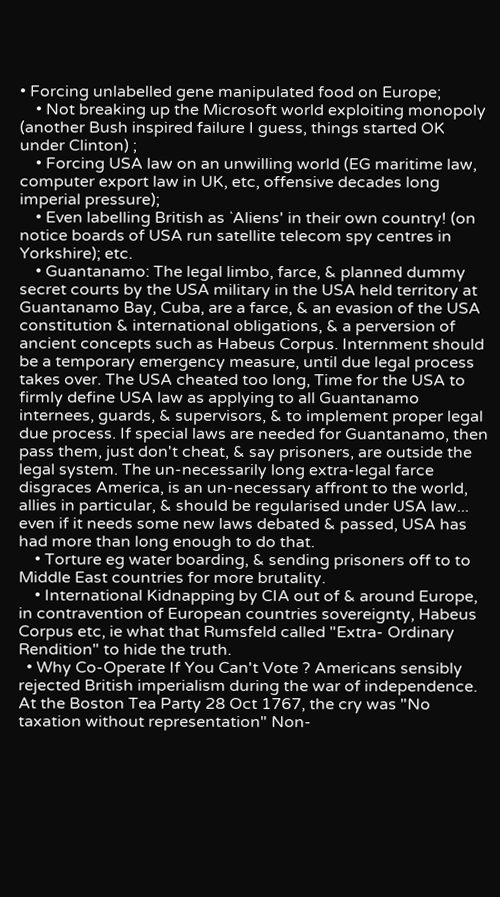• Forcing unlabelled gene manipulated food on Europe;
    • Not breaking up the Microsoft world exploiting monopoly (another Bush inspired failure I guess, things started OK under Clinton) ;
    • Forcing USA law on an unwilling world (EG maritime law, computer export law in UK, etc, offensive decades long imperial pressure);
    • Even labelling British as `Aliens' in their own country! (on notice boards of USA run satellite telecom spy centres in Yorkshire); etc.
    • Guantanamo: The legal limbo, farce, & planned dummy secret courts by the USA military in the USA held territory at Guantanamo Bay, Cuba, are a farce, & an evasion of the USA constitution & international obligations, & a perversion of ancient concepts such as Habeus Corpus. Internment should be a temporary emergency measure, until due legal process takes over. The USA cheated too long, Time for the USA to firmly define USA law as applying to all Guantanamo internees, guards, & supervisors, & to implement proper legal due process. If special laws are needed for Guantanamo, then pass them, just don't cheat, & say prisoners, are outside the legal system. The un-necessarily long extra-legal farce disgraces America, is an un-necessary affront to the world, allies in particular, & should be regularised under USA law... even if it needs some new laws debated & passed, USA has had more than long enough to do that.
    • Torture eg water boarding, & sending prisoners off to to Middle East countries for more brutality.
    • International Kidnapping by CIA out of & around Europe, in contravention of European countries sovereignty, Habeus Corpus etc, ie what that Rumsfeld called "Extra- Ordinary Rendition" to hide the truth.
  • Why Co-Operate If You Can't Vote ? Americans sensibly rejected British imperialism during the war of independence. At the Boston Tea Party 28 Oct 1767, the cry was "No taxation without representation" Non-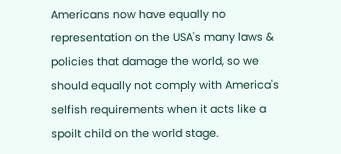Americans now have equally no representation on the USA's many laws & policies that damage the world, so we should equally not comply with America's selfish requirements when it acts like a spoilt child on the world stage.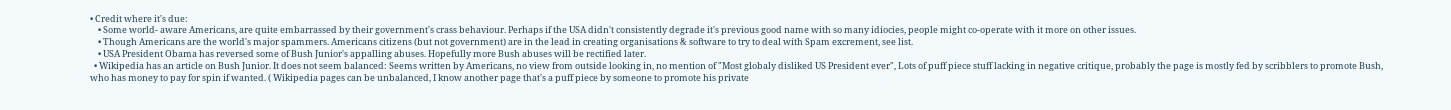• Credit where it's due:
    • Some world- aware Americans, are quite embarrassed by their government's crass behaviour. Perhaps if the USA didn't consistently degrade it's previous good name with so many idiocies, people might co-operate with it more on other issues.
    • Though Americans are the world's major spammers. Americans citizens (but not government) are in the lead in creating organisations & software to try to deal with Spam excrement, see list.
    • USA President Obama has reversed some of Bush Junior's appalling abuses. Hopefully more Bush abuses will be rectified later.
  • Wikipedia has an article on Bush Junior. It does not seem balanced: Seems written by Americans, no view from outside looking in, no mention of "Most globaly disliked US President ever", Lots of puff piece stuff lacking in negative critique, probably the page is mostly fed by scribblers to promote Bush, who has money to pay for spin if wanted. ( Wikipedia pages can be unbalanced, I know another page that's a puff piece by someone to promote his private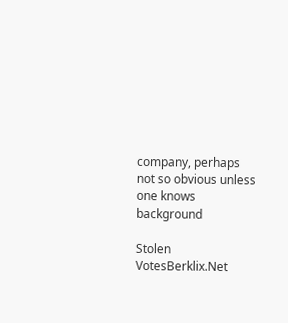company, perhaps not so obvious unless one knows background

Stolen VotesBerklix.Net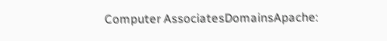Computer AssociatesDomainsApache: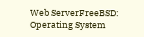Web ServerFreeBSD: Operating System